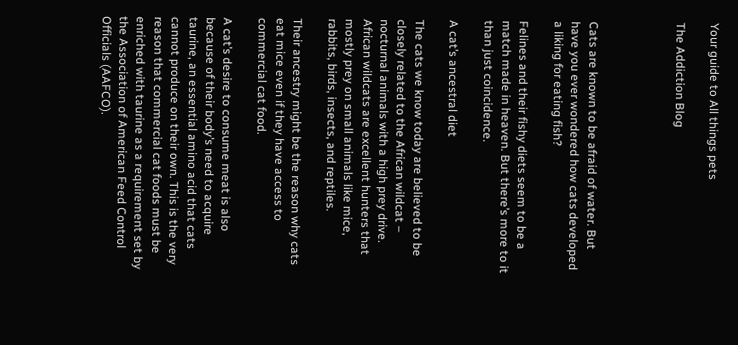Your guide to All things pets

The Addiction Blog




Cats are known to be afraid of water. But have you ever wondered how cats developed a liking for eating fish?

Felines and their fishy diets seem to be a match made in heaven. But there’s more to it than just coincidence.

A cat’s ancestral diet

The cats we know today are believed to be closely related to the African wildcat – nocturnal animals with a high prey drive. African wildcats are excellent hunters that mostly prey on small animals like mice, rabbits, birds, insects, and reptiles.

Their ancestry might be the reason why cats eat mice even if they have access to commercial cat food.

A cat’s desire to consume meat is also because of their body’s need to acquire taurine, an essential amino acid that cats cannot produce on their own. This is the very reason that commercial cat foods must be enriched with taurine as a requirement set by the Association of American Feed Control Officials (AAFCO).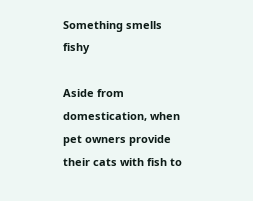Something smells fishy

Aside from domestication, when pet owners provide their cats with fish to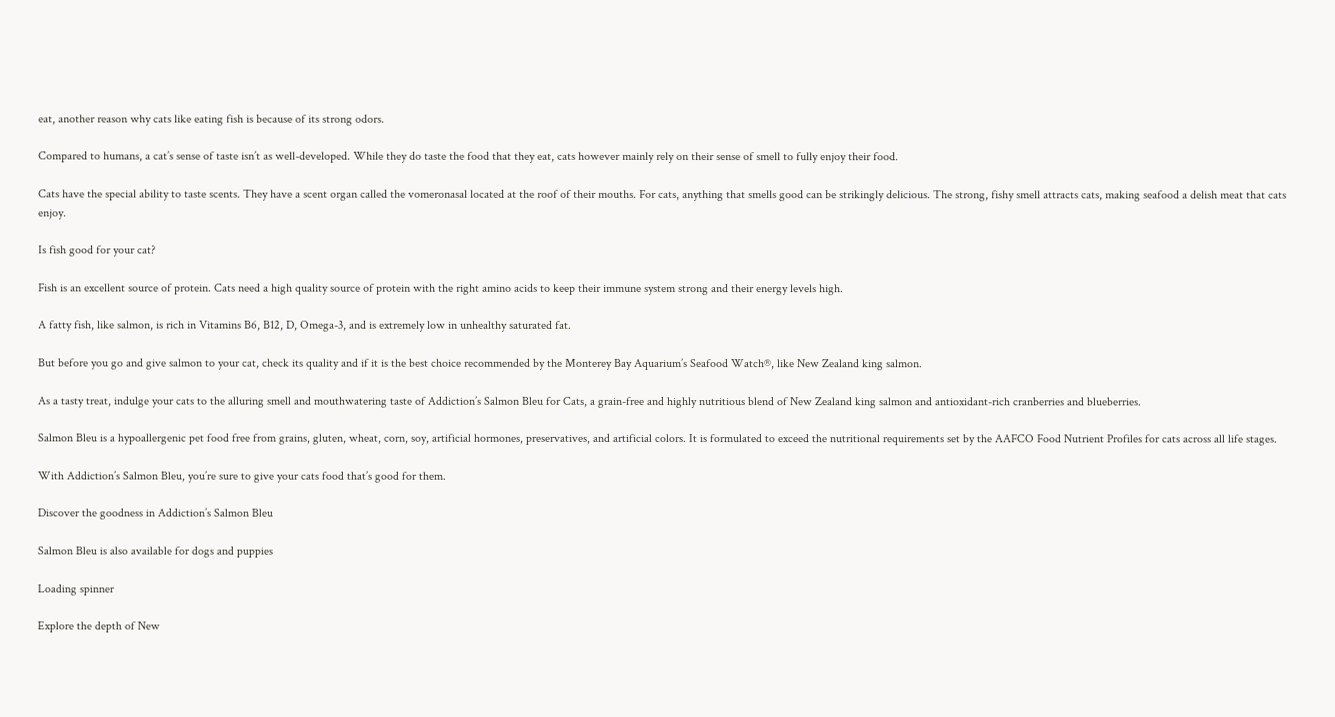eat, another reason why cats like eating fish is because of its strong odors.

Compared to humans, a cat’s sense of taste isn’t as well-developed. While they do taste the food that they eat, cats however mainly rely on their sense of smell to fully enjoy their food.

Cats have the special ability to taste scents. They have a scent organ called the vomeronasal located at the roof of their mouths. For cats, anything that smells good can be strikingly delicious. The strong, fishy smell attracts cats, making seafood a delish meat that cats enjoy.

Is fish good for your cat?

Fish is an excellent source of protein. Cats need a high quality source of protein with the right amino acids to keep their immune system strong and their energy levels high.

A fatty fish, like salmon, is rich in Vitamins B6, B12, D, Omega-3, and is extremely low in unhealthy saturated fat.

But before you go and give salmon to your cat, check its quality and if it is the best choice recommended by the Monterey Bay Aquarium’s Seafood Watch®, like New Zealand king salmon.

As a tasty treat, indulge your cats to the alluring smell and mouthwatering taste of Addiction’s Salmon Bleu for Cats, a grain-free and highly nutritious blend of New Zealand king salmon and antioxidant-rich cranberries and blueberries.

Salmon Bleu is a hypoallergenic pet food free from grains, gluten, wheat, corn, soy, artificial hormones, preservatives, and artificial colors. It is formulated to exceed the nutritional requirements set by the AAFCO Food Nutrient Profiles for cats across all life stages.

With Addiction’s Salmon Bleu, you’re sure to give your cats food that’s good for them.

Discover the goodness in Addiction’s Salmon Bleu

Salmon Bleu is also available for dogs and puppies

Loading spinner

Explore the depth of New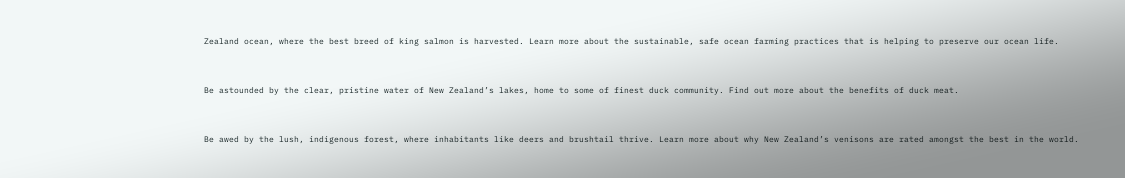Zealand ocean, where the best breed of king salmon is harvested. Learn more about the sustainable, safe ocean farming practices that is helping to preserve our ocean life.


Be astounded by the clear, pristine water of New Zealand’s lakes, home to some of finest duck community. Find out more about the benefits of duck meat.


Be awed by the lush, indigenous forest, where inhabitants like deers and brushtail thrive. Learn more about why New Zealand’s venisons are rated amongst the best in the world.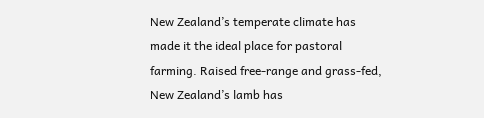New Zealand’s temperate climate has made it the ideal place for pastoral farming. Raised free-range and grass-fed, New Zealand’s lamb has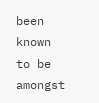been known to be amongst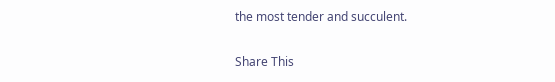the most tender and succulent.

Share This